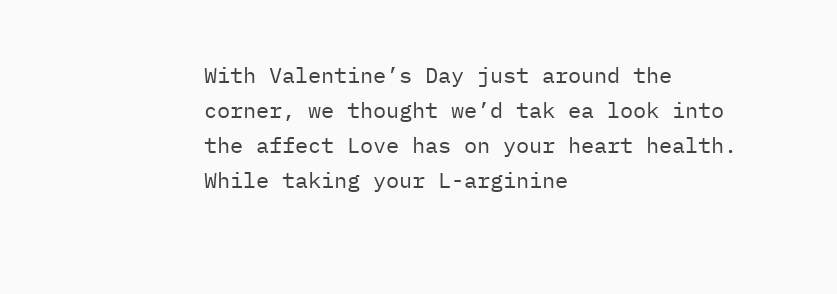With Valentine’s Day just around the corner, we thought we’d tak ea look into the affect Love has on your heart health. While taking your L-arginine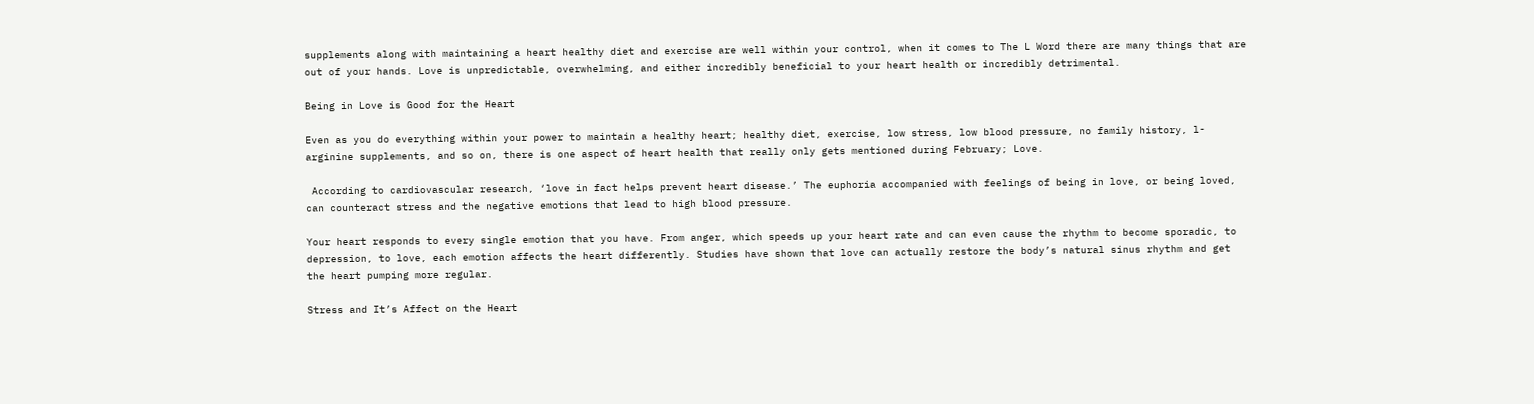supplements along with maintaining a heart healthy diet and exercise are well within your control, when it comes to The L Word there are many things that are out of your hands. Love is unpredictable, overwhelming, and either incredibly beneficial to your heart health or incredibly detrimental.

Being in Love is Good for the Heart

Even as you do everything within your power to maintain a healthy heart; healthy diet, exercise, low stress, low blood pressure, no family history, l-arginine supplements, and so on, there is one aspect of heart health that really only gets mentioned during February; Love.

 According to cardiovascular research, ‘love in fact helps prevent heart disease.’ The euphoria accompanied with feelings of being in love, or being loved, can counteract stress and the negative emotions that lead to high blood pressure.

Your heart responds to every single emotion that you have. From anger, which speeds up your heart rate and can even cause the rhythm to become sporadic, to depression, to love, each emotion affects the heart differently. Studies have shown that love can actually restore the body’s natural sinus rhythm and get the heart pumping more regular.

Stress and It’s Affect on the Heart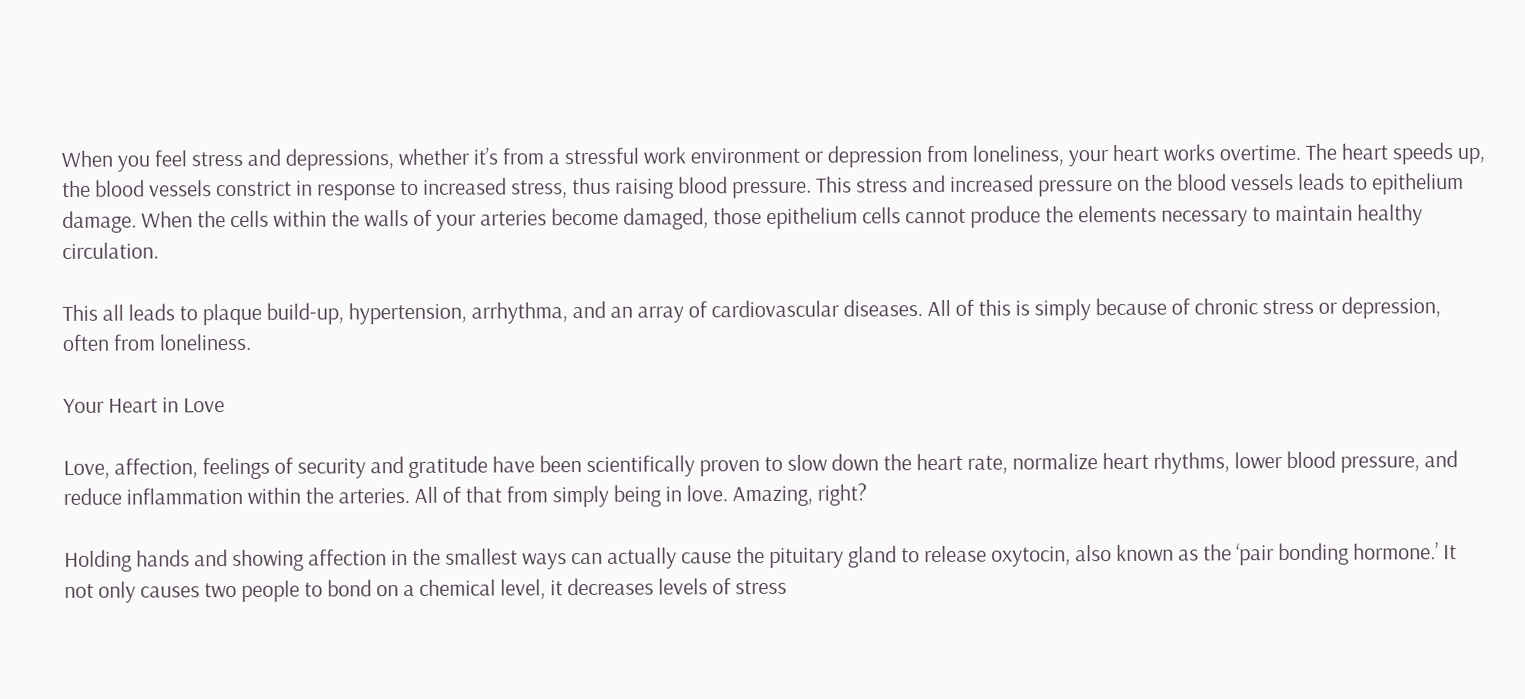When you feel stress and depressions, whether it’s from a stressful work environment or depression from loneliness, your heart works overtime. The heart speeds up, the blood vessels constrict in response to increased stress, thus raising blood pressure. This stress and increased pressure on the blood vessels leads to epithelium damage. When the cells within the walls of your arteries become damaged, those epithelium cells cannot produce the elements necessary to maintain healthy circulation.

This all leads to plaque build-up, hypertension, arrhythma, and an array of cardiovascular diseases. All of this is simply because of chronic stress or depression, often from loneliness.

Your Heart in Love

Love, affection, feelings of security and gratitude have been scientifically proven to slow down the heart rate, normalize heart rhythms, lower blood pressure, and reduce inflammation within the arteries. All of that from simply being in love. Amazing, right?

Holding hands and showing affection in the smallest ways can actually cause the pituitary gland to release oxytocin, also known as the ‘pair bonding hormone.’ It not only causes two people to bond on a chemical level, it decreases levels of stress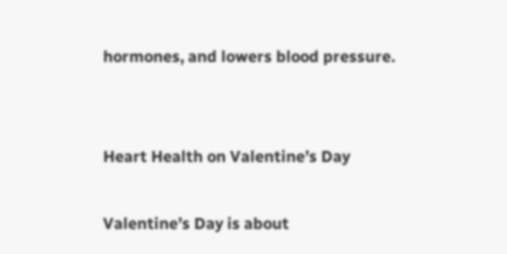hormones, and lowers blood pressure.


Heart Health on Valentine’s Day

Valentine’s Day is about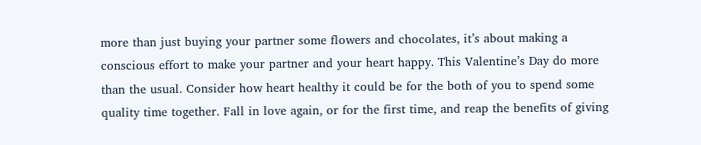more than just buying your partner some flowers and chocolates, it’s about making a conscious effort to make your partner and your heart happy. This Valentine’s Day do more than the usual. Consider how heart healthy it could be for the both of you to spend some quality time together. Fall in love again, or for the first time, and reap the benefits of giving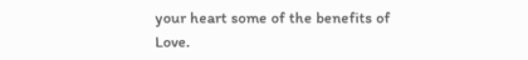your heart some of the benefits of Love.